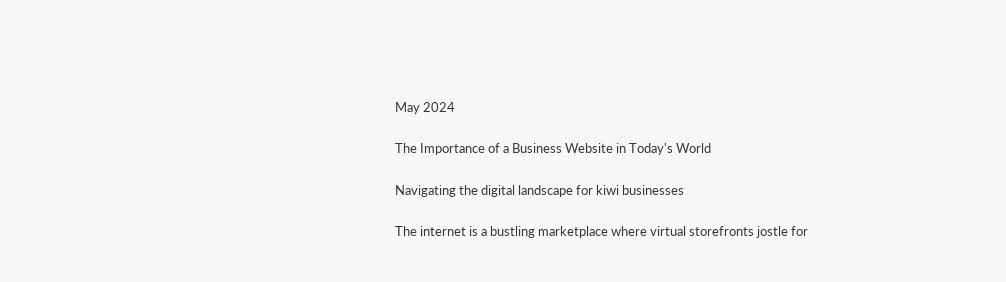May 2024

The Importance of a Business Website in Today's World

Navigating the digital landscape for kiwi businesses

The internet is a bustling marketplace where virtual storefronts jostle for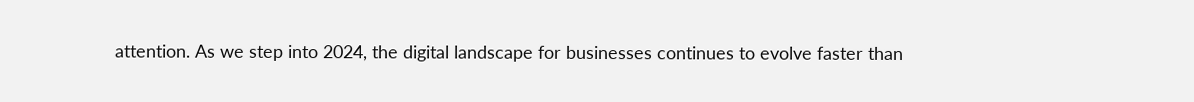attention. As we step into 2024, the digital landscape for businesses continues to evolve faster than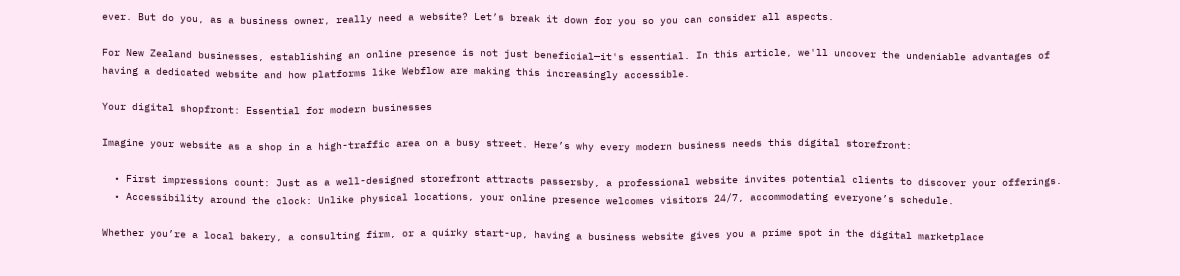ever. But do you, as a business owner, really need a website? Let’s break it down for you so you can consider all aspects.

For New Zealand businesses, establishing an online presence is not just beneficial—it's essential. In this article, we'll uncover the undeniable advantages of having a dedicated website and how platforms like Webflow are making this increasingly accessible.

Your digital shopfront: Essential for modern businesses

Imagine your website as a shop in a high-traffic area on a busy street. Here’s why every modern business needs this digital storefront:

  • First impressions count: Just as a well-designed storefront attracts passersby, a professional website invites potential clients to discover your offerings.
  • Accessibility around the clock: Unlike physical locations, your online presence welcomes visitors 24/7, accommodating everyone’s schedule.

Whether you’re a local bakery, a consulting firm, or a quirky start-up, having a business website gives you a prime spot in the digital marketplace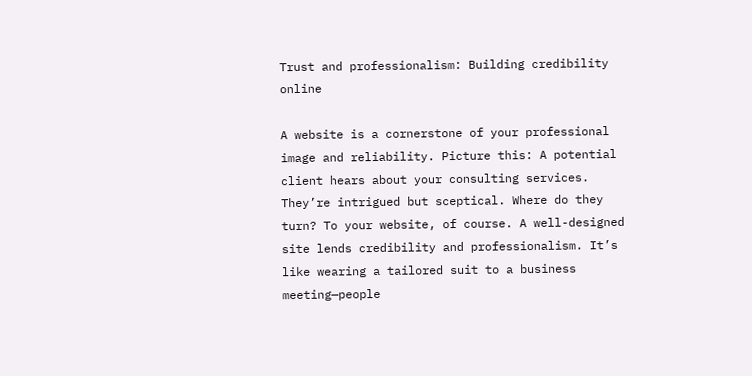Trust and professionalism: Building credibility online

A website is a cornerstone of your professional image and reliability. Picture this: A potential client hears about your consulting services. They’re intrigued but sceptical. Where do they turn? To your website, of course. A well-designed site lends credibility and professionalism. It’s like wearing a tailored suit to a business meeting—people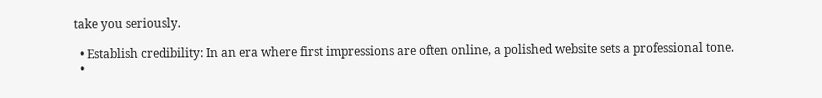take you seriously.

  • Establish credibility: In an era where first impressions are often online, a polished website sets a professional tone.
  •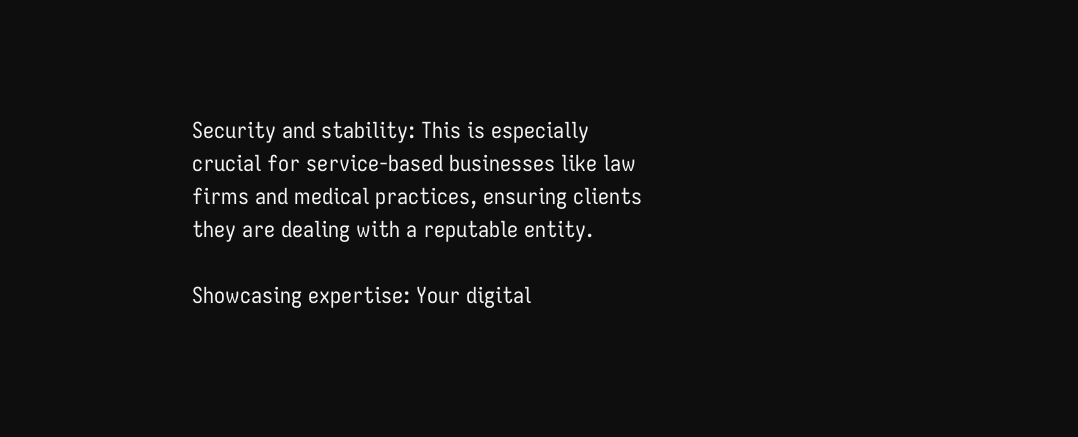Security and stability: This is especially crucial for service-based businesses like law firms and medical practices, ensuring clients they are dealing with a reputable entity.

Showcasing expertise: Your digital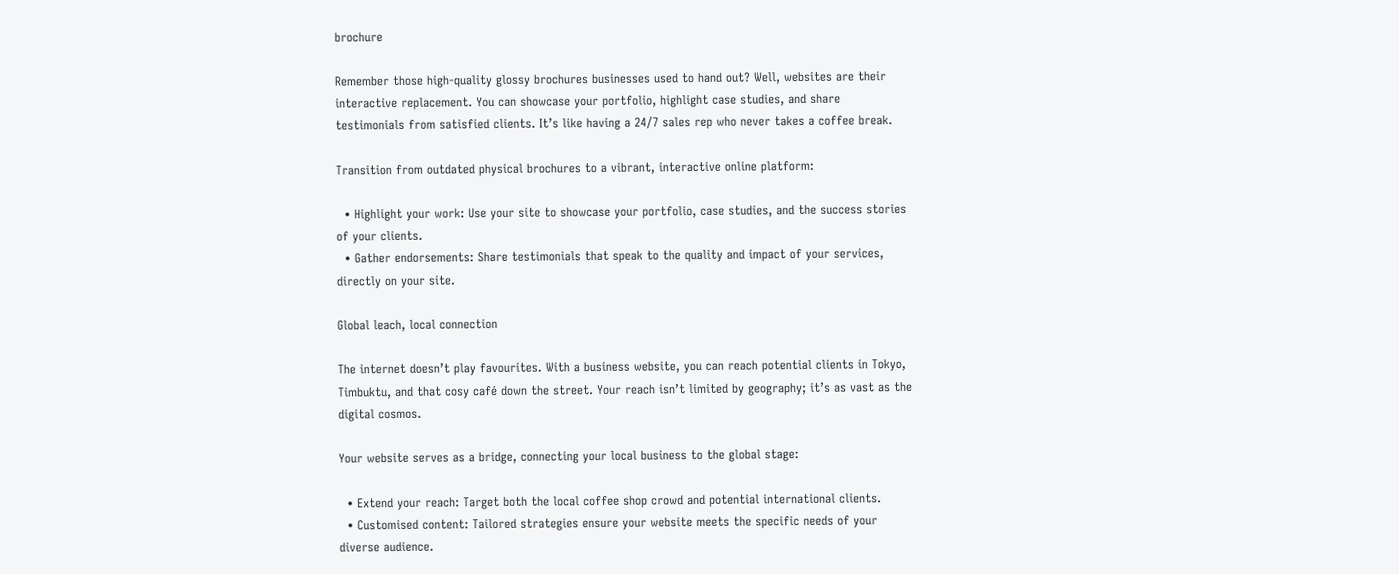brochure

Remember those high-quality glossy brochures businesses used to hand out? Well, websites are their interactive replacement. You can showcase your portfolio, highlight case studies, and share testimonials from satisfied clients. It’s like having a 24/7 sales rep who never takes a coffee break.

Transition from outdated physical brochures to a vibrant, interactive online platform:

  • Highlight your work: Use your site to showcase your portfolio, case studies, and the success stories of your clients.
  • Gather endorsements: Share testimonials that speak to the quality and impact of your services, directly on your site.

Global leach, local connection

The internet doesn’t play favourites. With a business website, you can reach potential clients in Tokyo, Timbuktu, and that cosy café down the street. Your reach isn’t limited by geography; it’s as vast as the digital cosmos.

Your website serves as a bridge, connecting your local business to the global stage:

  • Extend your reach: Target both the local coffee shop crowd and potential international clients.
  • Customised content: Tailored strategies ensure your website meets the specific needs of your diverse audience.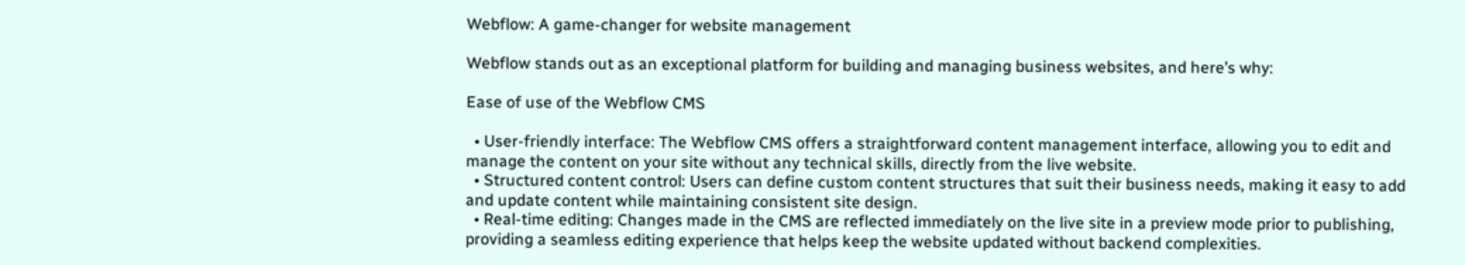Webflow: A game-changer for website management

Webflow stands out as an exceptional platform for building and managing business websites, and here’s why:

Ease of use of the Webflow CMS

  • User-friendly interface: The Webflow CMS offers a straightforward content management interface, allowing you to edit and manage the content on your site without any technical skills, directly from the live website.
  • Structured content control: Users can define custom content structures that suit their business needs, making it easy to add and update content while maintaining consistent site design.
  • Real-time editing: Changes made in the CMS are reflected immediately on the live site in a preview mode prior to publishing, providing a seamless editing experience that helps keep the website updated without backend complexities.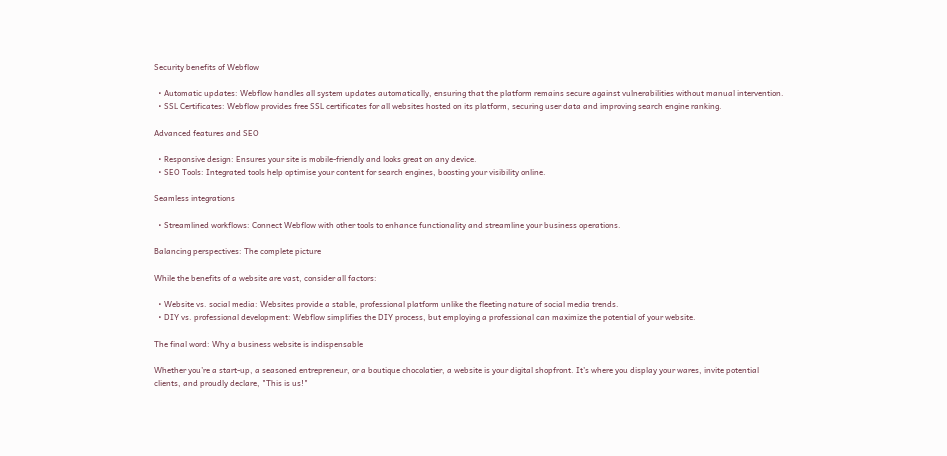Security benefits of Webflow

  • Automatic updates: Webflow handles all system updates automatically, ensuring that the platform remains secure against vulnerabilities without manual intervention.
  • SSL Certificates: Webflow provides free SSL certificates for all websites hosted on its platform, securing user data and improving search engine ranking.

Advanced features and SEO

  • Responsive design: Ensures your site is mobile-friendly and looks great on any device.
  • SEO Tools: Integrated tools help optimise your content for search engines, boosting your visibility online.

Seamless integrations

  • Streamlined workflows: Connect Webflow with other tools to enhance functionality and streamline your business operations.

Balancing perspectives: The complete picture

While the benefits of a website are vast, consider all factors:

  • Website vs. social media: Websites provide a stable, professional platform unlike the fleeting nature of social media trends.
  • DIY vs. professional development: Webflow simplifies the DIY process, but employing a professional can maximize the potential of your website.

The final word: Why a business website is indispensable

Whether you’re a start-up, a seasoned entrepreneur, or a boutique chocolatier, a website is your digital shopfront. It’s where you display your wares, invite potential clients, and proudly declare, "This is us!"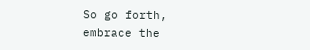So go forth, embrace the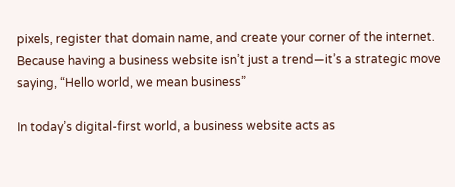pixels, register that domain name, and create your corner of the internet. Because having a business website isn’t just a trend—it’s a strategic move saying, “Hello world, we mean business”

In today’s digital-first world, a business website acts as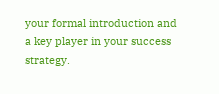your formal introduction and a key player in your success strategy.